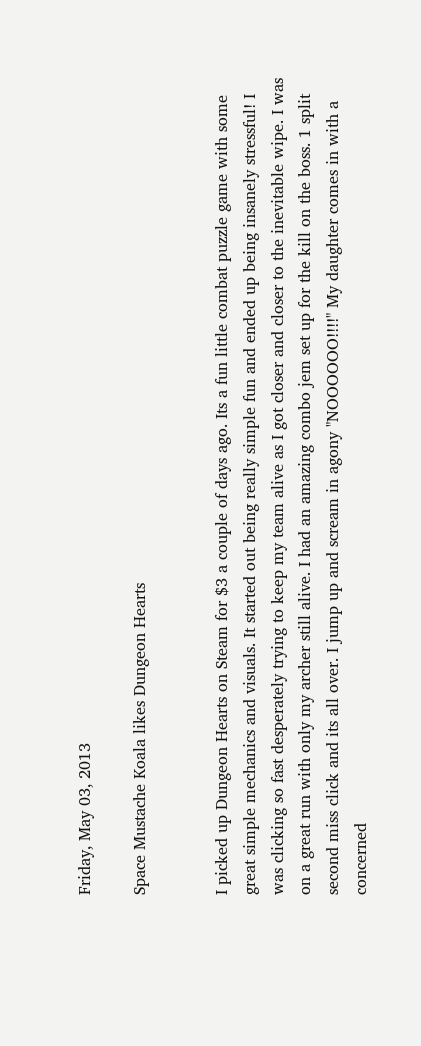Friday, May 03, 2013

Space Mustache Koala likes Dungeon Hearts


I picked up Dungeon Hearts on Steam for $3 a couple of days ago. Its a fun little combat puzzle game with some great simple mechanics and visuals. It started out being really simple fun and ended up being insanely stressful! I was clicking so fast desperately trying to keep my team alive as I got closer and closer to the inevitable wipe. I was on a great run with only my archer still alive. I had an amazing combo jem set up for the kill on the boss. 1 split second miss click and its all over. I jump up and scream in agony "NOOOOOO!!!!" My daughter comes in with a concerned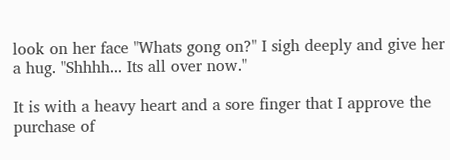look on her face "Whats gong on?" I sigh deeply and give her a hug. "Shhhh... Its all over now."

It is with a heavy heart and a sore finger that I approve the purchase of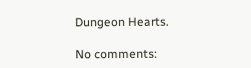Dungeon Hearts.

No comments: